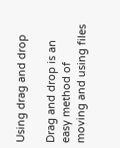Using drag and drop

Drag and drop is an easy method of moving and using files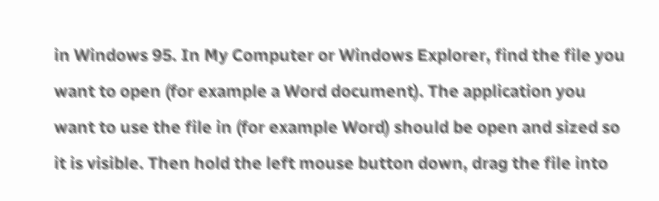in Windows 95. In My Computer or Windows Explorer, find the file you want to open (for example a Word document). The application you want to use the file in (for example Word) should be open and sized so it is visible. Then hold the left mouse button down, drag the file into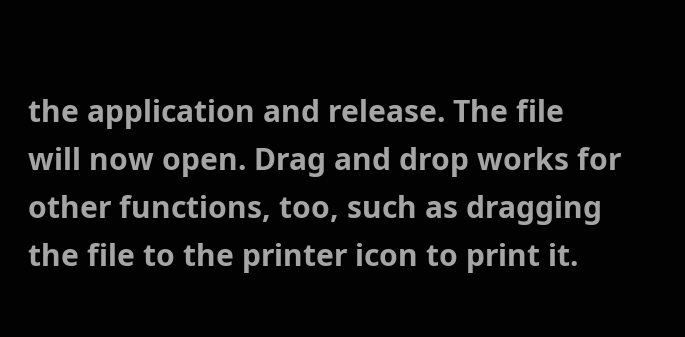the application and release. The file will now open. Drag and drop works for other functions, too, such as dragging the file to the printer icon to print it.